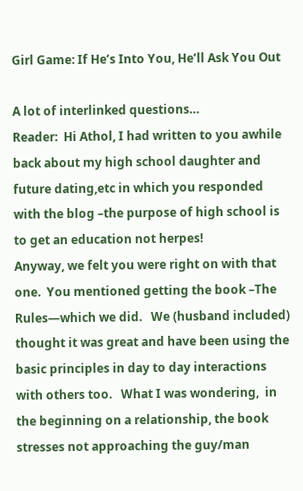Girl Game: If He’s Into You, He’ll Ask You Out

A lot of interlinked questions…
Reader:  Hi Athol, I had written to you awhile back about my high school daughter and future dating,etc in which you responded with the blog –the purpose of high school is to get an education not herpes!
Anyway, we felt you were right on with that one.  You mentioned getting the book –The Rules—which we did.   We (husband included) thought it was great and have been using the basic principles in day to day interactions with others too.   What I was wondering,  in the beginning on a relationship, the book stresses not approaching the guy/man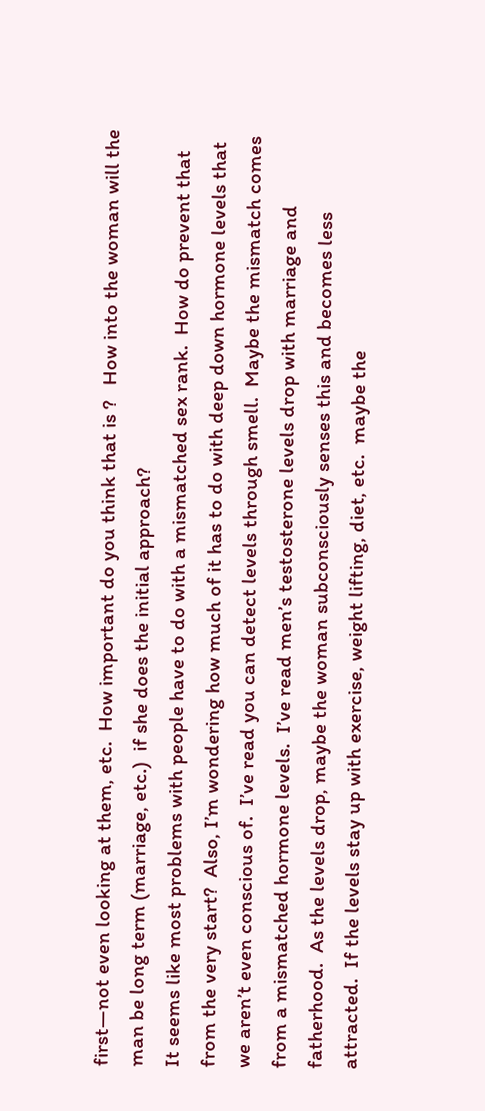first—not even looking at them, etc.  How important do you think that is ?   How into the woman will the man be long term (marriage, etc.)  if she does the initial approach?
It seems like most problems with people have to do with a mismatched sex rank.  How do prevent that from the very start?  Also, I’m wondering how much of it has to do with deep down hormone levels that we aren’t even conscious of.  I’ve read you can detect levels through smell.  Maybe the mismatch comes from a mismatched hormone levels.  I’ve read men’s testosterone levels drop with marriage and fatherhood.  As the levels drop, maybe the woman subconsciously senses this and becomes less attracted.  If the levels stay up with exercise, weight lifting, diet, etc.  maybe the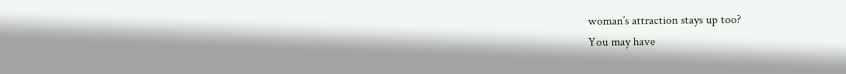woman’s attraction stays up too?
You may have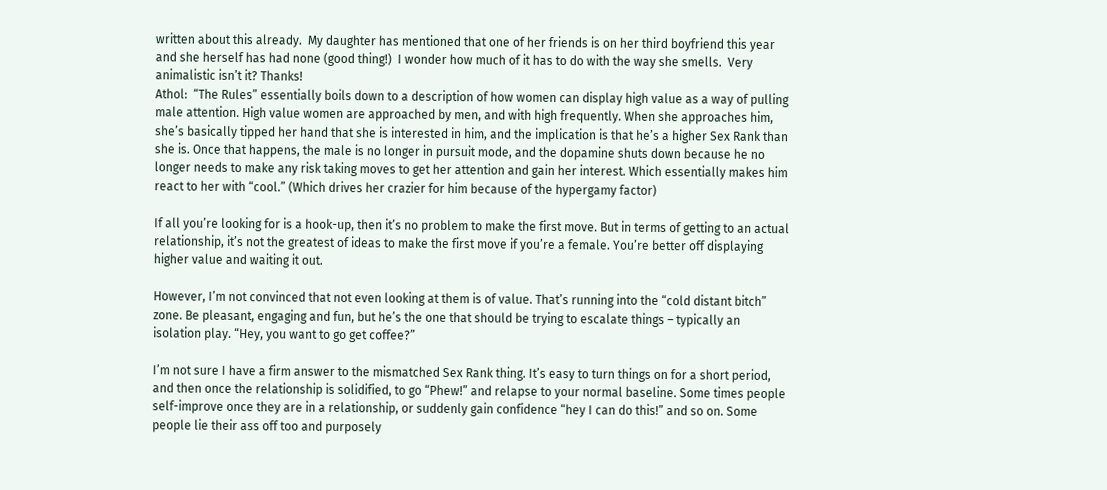written about this already.  My daughter has mentioned that one of her friends is on her third boyfriend this year and she herself has had none (good thing!)  I wonder how much of it has to do with the way she smells.  Very animalistic isn’t it? Thanks!
Athol:  “The Rules” essentially boils down to a description of how women can display high value as a way of pulling male attention. High value women are approached by men, and with high frequently. When she approaches him, she’s basically tipped her hand that she is interested in him, and the implication is that he’s a higher Sex Rank than she is. Once that happens, the male is no longer in pursuit mode, and the dopamine shuts down because he no longer needs to make any risk taking moves to get her attention and gain her interest. Which essentially makes him react to her with “cool.” (Which drives her crazier for him because of the hypergamy factor)

If all you’re looking for is a hook-up, then it’s no problem to make the first move. But in terms of getting to an actual relationship, it’s not the greatest of ideas to make the first move if you’re a female. You’re better off displaying higher value and waiting it out.

However, I’m not convinced that not even looking at them is of value. That’s running into the “cold distant bitch” zone. Be pleasant, engaging and fun, but he’s the one that should be trying to escalate things – typically an isolation play. “Hey, you want to go get coffee?”

I’m not sure I have a firm answer to the mismatched Sex Rank thing. It’s easy to turn things on for a short period, and then once the relationship is solidified, to go “Phew!” and relapse to your normal baseline. Some times people self-improve once they are in a relationship, or suddenly gain confidence “hey I can do this!” and so on. Some people lie their ass off too and purposely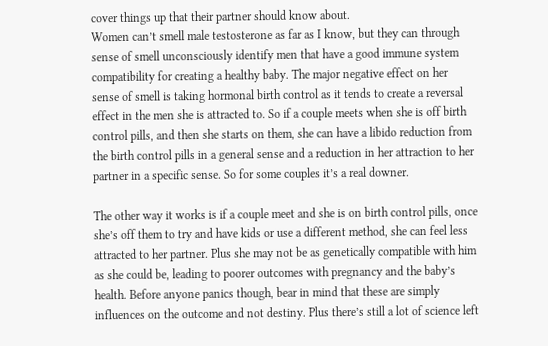cover things up that their partner should know about.
Women can’t smell male testosterone as far as I know, but they can through sense of smell unconsciously identify men that have a good immune system compatibility for creating a healthy baby. The major negative effect on her sense of smell is taking hormonal birth control as it tends to create a reversal effect in the men she is attracted to. So if a couple meets when she is off birth control pills, and then she starts on them, she can have a libido reduction from the birth control pills in a general sense and a reduction in her attraction to her partner in a specific sense. So for some couples it’s a real downer.

The other way it works is if a couple meet and she is on birth control pills, once she’s off them to try and have kids or use a different method, she can feel less attracted to her partner. Plus she may not be as genetically compatible with him as she could be, leading to poorer outcomes with pregnancy and the baby’s health. Before anyone panics though, bear in mind that these are simply influences on the outcome and not destiny. Plus there’s still a lot of science left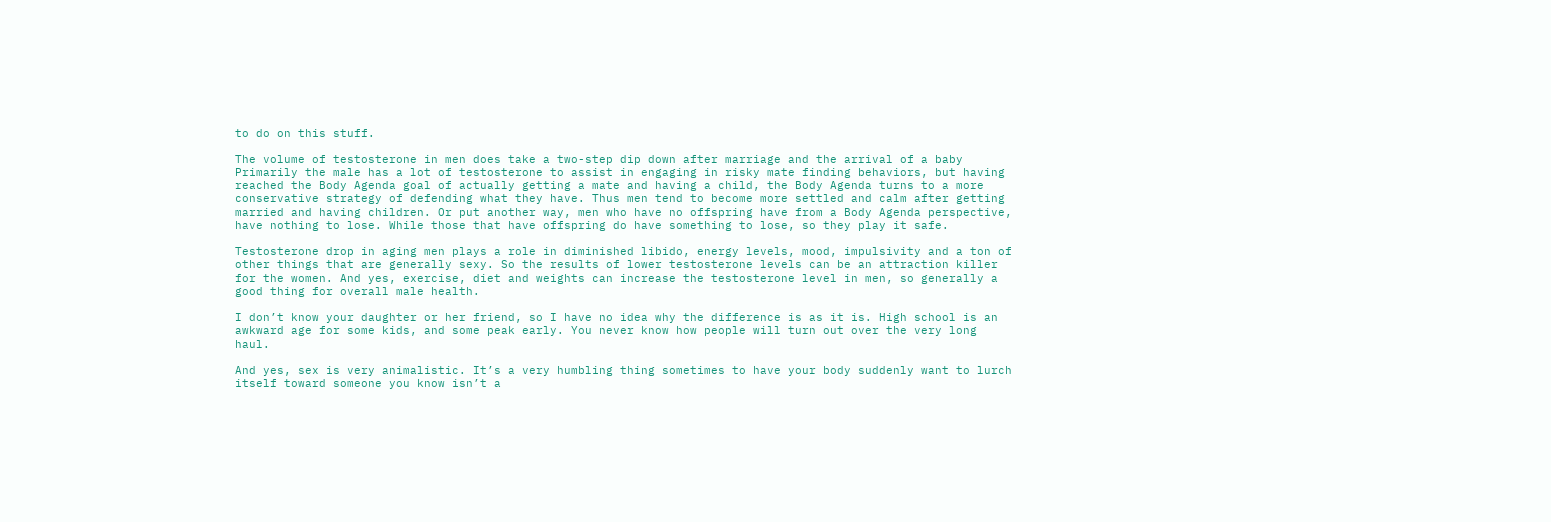to do on this stuff.

The volume of testosterone in men does take a two-step dip down after marriage and the arrival of a baby Primarily the male has a lot of testosterone to assist in engaging in risky mate finding behaviors, but having reached the Body Agenda goal of actually getting a mate and having a child, the Body Agenda turns to a more conservative strategy of defending what they have. Thus men tend to become more settled and calm after getting married and having children. Or put another way, men who have no offspring have from a Body Agenda perspective, have nothing to lose. While those that have offspring do have something to lose, so they play it safe.

Testosterone drop in aging men plays a role in diminished libido, energy levels, mood, impulsivity and a ton of other things that are generally sexy. So the results of lower testosterone levels can be an attraction killer for the women. And yes, exercise, diet and weights can increase the testosterone level in men, so generally a good thing for overall male health.

I don’t know your daughter or her friend, so I have no idea why the difference is as it is. High school is an awkward age for some kids, and some peak early. You never know how people will turn out over the very long haul.

And yes, sex is very animalistic. It’s a very humbling thing sometimes to have your body suddenly want to lurch itself toward someone you know isn’t a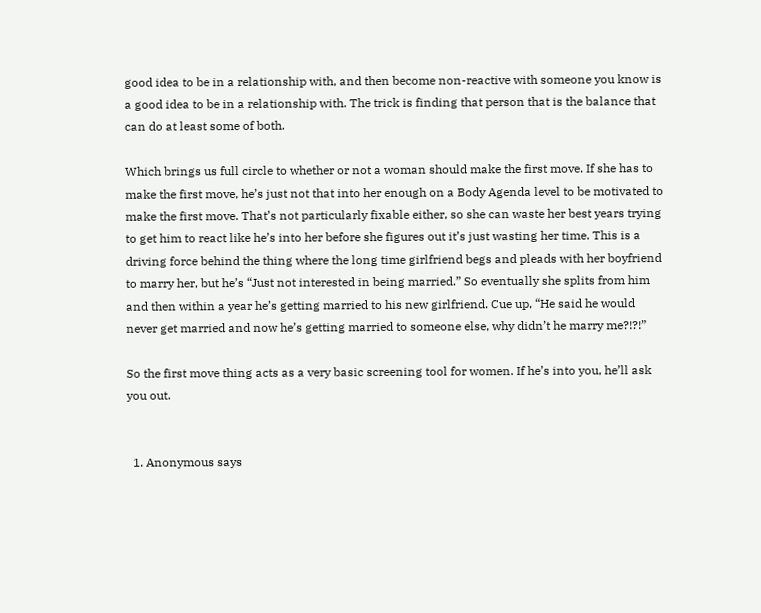good idea to be in a relationship with, and then become non-reactive with someone you know is a good idea to be in a relationship with. The trick is finding that person that is the balance that can do at least some of both.

Which brings us full circle to whether or not a woman should make the first move. If she has to make the first move, he’s just not that into her enough on a Body Agenda level to be motivated to make the first move. That’s not particularly fixable either, so she can waste her best years trying to get him to react like he’s into her before she figures out it’s just wasting her time. This is a driving force behind the thing where the long time girlfriend begs and pleads with her boyfriend to marry her, but he’s “Just not interested in being married.” So eventually she splits from him and then within a year he’s getting married to his new girlfriend. Cue up, “He said he would never get married and now he’s getting married to someone else, why didn’t he marry me?!?!”

So the first move thing acts as a very basic screening tool for women. If he’s into you, he’ll ask you out.


  1. Anonymous says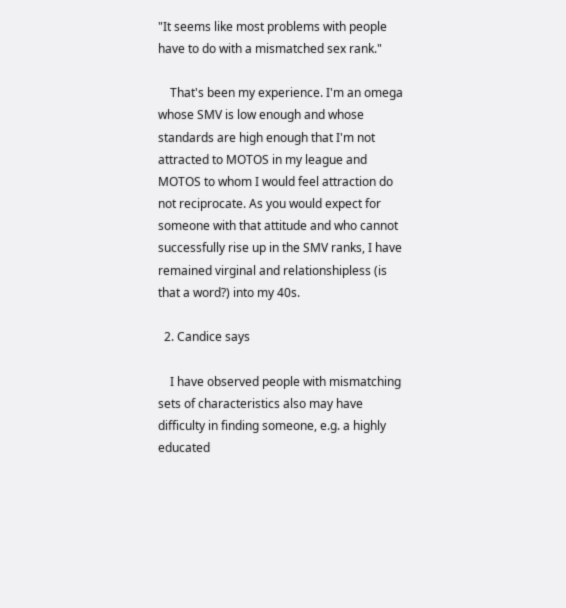"It seems like most problems with people have to do with a mismatched sex rank."

    That's been my experience. I'm an omega whose SMV is low enough and whose standards are high enough that I'm not attracted to MOTOS in my league and MOTOS to whom I would feel attraction do not reciprocate. As you would expect for someone with that attitude and who cannot successfully rise up in the SMV ranks, I have remained virginal and relationshipless (is that a word?) into my 40s.

  2. Candice says

    I have observed people with mismatching sets of characteristics also may have difficulty in finding someone, e.g. a highly educated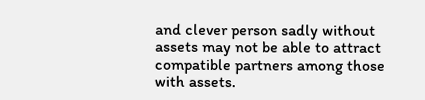and clever person sadly without assets may not be able to attract compatible partners among those with assets.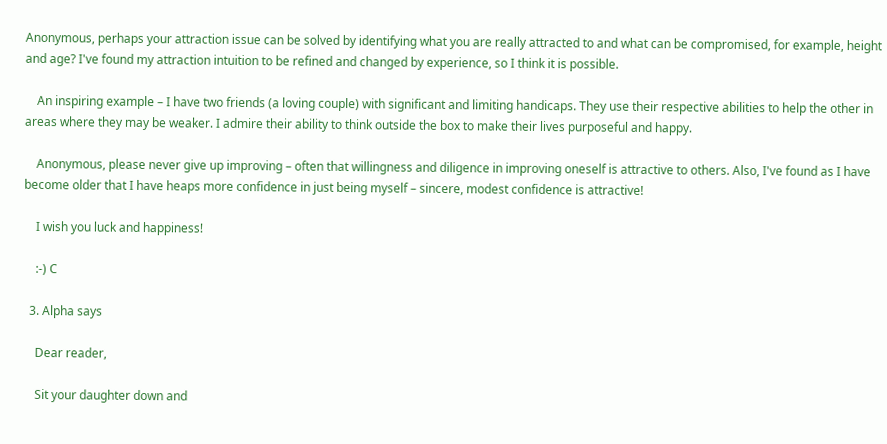Anonymous, perhaps your attraction issue can be solved by identifying what you are really attracted to and what can be compromised, for example, height and age? I've found my attraction intuition to be refined and changed by experience, so I think it is possible.

    An inspiring example – I have two friends (a loving couple) with significant and limiting handicaps. They use their respective abilities to help the other in areas where they may be weaker. I admire their ability to think outside the box to make their lives purposeful and happy.

    Anonymous, please never give up improving – often that willingness and diligence in improving oneself is attractive to others. Also, I've found as I have become older that I have heaps more confidence in just being myself – sincere, modest confidence is attractive!

    I wish you luck and happiness!

    :-) C

  3. Alpha says

    Dear reader,

    Sit your daughter down and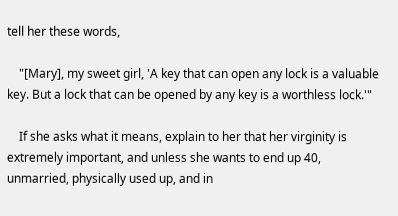tell her these words,

    "[Mary], my sweet girl, 'A key that can open any lock is a valuable key. But a lock that can be opened by any key is a worthless lock.'"

    If she asks what it means, explain to her that her virginity is extremely important, and unless she wants to end up 40, unmarried, physically used up, and in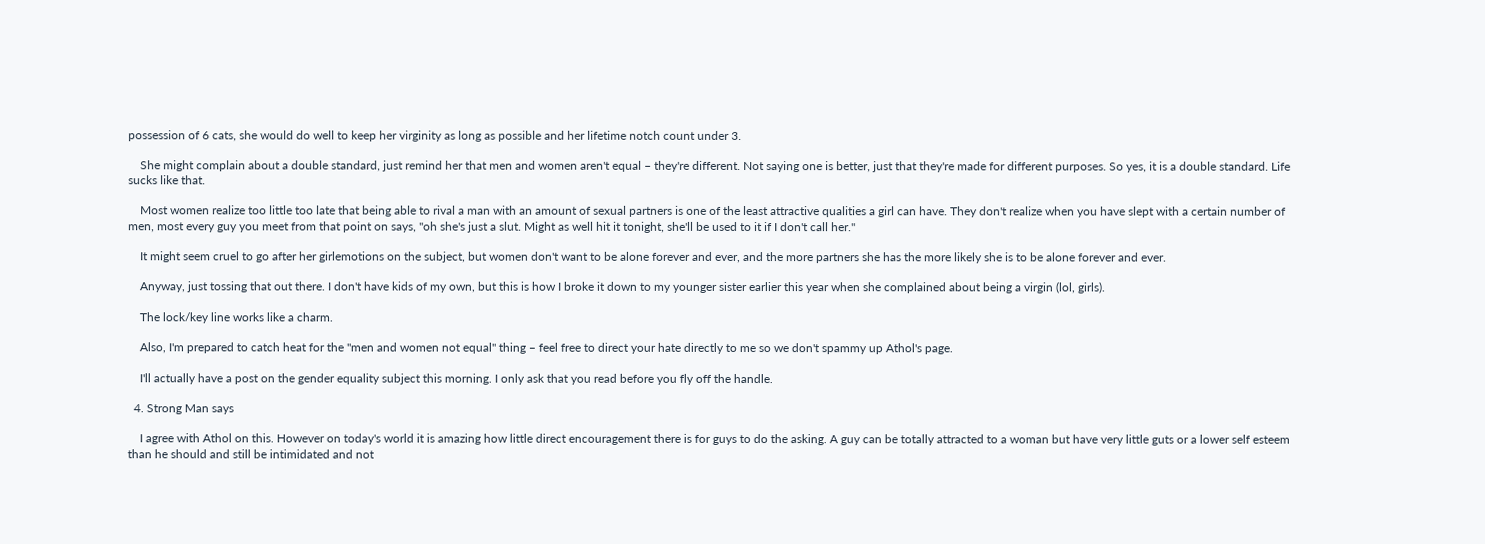possession of 6 cats, she would do well to keep her virginity as long as possible and her lifetime notch count under 3.

    She might complain about a double standard, just remind her that men and women aren't equal – they're different. Not saying one is better, just that they're made for different purposes. So yes, it is a double standard. Life sucks like that.

    Most women realize too little too late that being able to rival a man with an amount of sexual partners is one of the least attractive qualities a girl can have. They don't realize when you have slept with a certain number of men, most every guy you meet from that point on says, "oh she's just a slut. Might as well hit it tonight, she'll be used to it if I don't call her."

    It might seem cruel to go after her girlemotions on the subject, but women don't want to be alone forever and ever, and the more partners she has the more likely she is to be alone forever and ever.

    Anyway, just tossing that out there. I don't have kids of my own, but this is how I broke it down to my younger sister earlier this year when she complained about being a virgin (lol, girls).

    The lock/key line works like a charm.

    Also, I'm prepared to catch heat for the "men and women not equal" thing – feel free to direct your hate directly to me so we don't spammy up Athol's page.

    I'll actually have a post on the gender equality subject this morning. I only ask that you read before you fly off the handle.

  4. Strong Man says

    I agree with Athol on this. However on today's world it is amazing how little direct encouragement there is for guys to do the asking. A guy can be totally attracted to a woman but have very little guts or a lower self esteem than he should and still be intimidated and not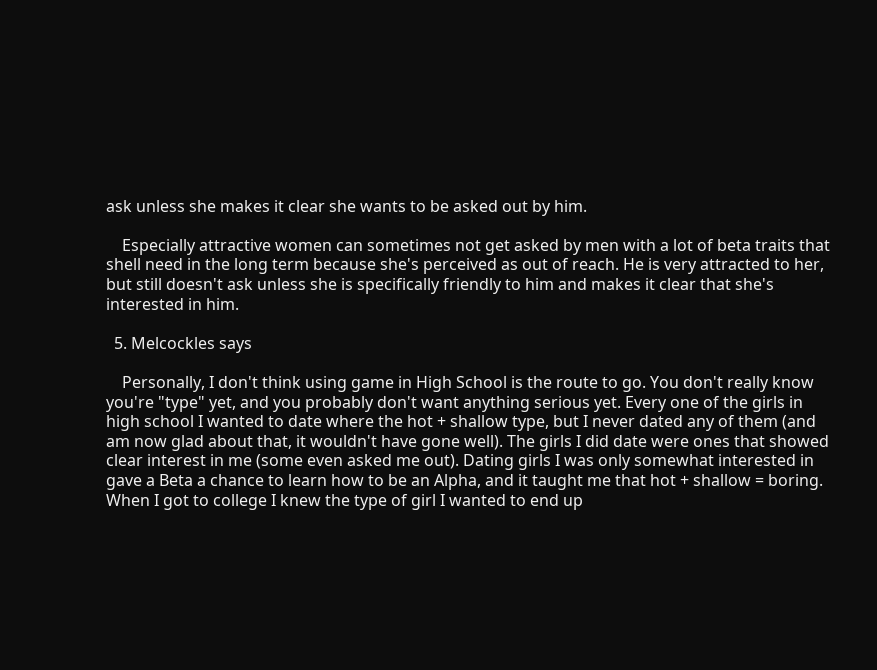ask unless she makes it clear she wants to be asked out by him.

    Especially attractive women can sometimes not get asked by men with a lot of beta traits that shell need in the long term because she's perceived as out of reach. He is very attracted to her, but still doesn't ask unless she is specifically friendly to him and makes it clear that she's interested in him.

  5. Melcockles says

    Personally, I don't think using game in High School is the route to go. You don't really know you're "type" yet, and you probably don't want anything serious yet. Every one of the girls in high school I wanted to date where the hot + shallow type, but I never dated any of them (and am now glad about that, it wouldn't have gone well). The girls I did date were ones that showed clear interest in me (some even asked me out). Dating girls I was only somewhat interested in gave a Beta a chance to learn how to be an Alpha, and it taught me that hot + shallow = boring. When I got to college I knew the type of girl I wanted to end up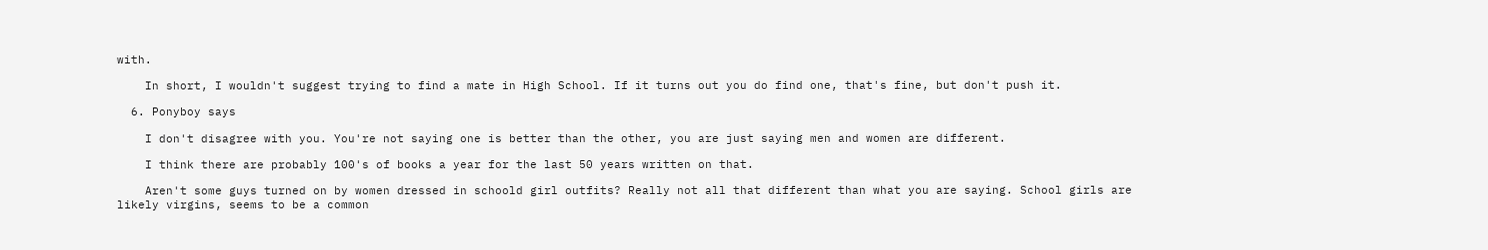with.

    In short, I wouldn't suggest trying to find a mate in High School. If it turns out you do find one, that's fine, but don't push it.

  6. Ponyboy says

    I don't disagree with you. You're not saying one is better than the other, you are just saying men and women are different.

    I think there are probably 100's of books a year for the last 50 years written on that.

    Aren't some guys turned on by women dressed in schoold girl outfits? Really not all that different than what you are saying. School girls are likely virgins, seems to be a common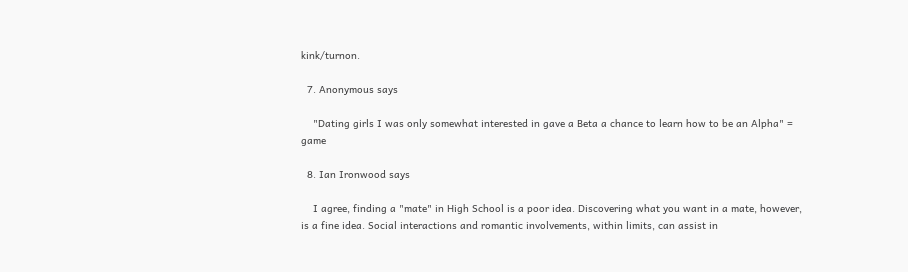kink/turnon.

  7. Anonymous says

    "Dating girls I was only somewhat interested in gave a Beta a chance to learn how to be an Alpha" = game

  8. Ian Ironwood says

    I agree, finding a "mate" in High School is a poor idea. Discovering what you want in a mate, however, is a fine idea. Social interactions and romantic involvements, within limits, can assist in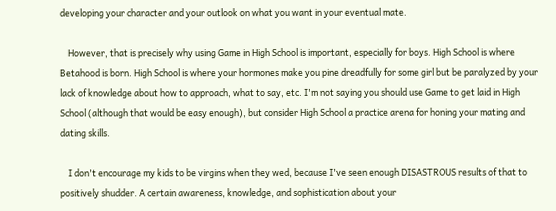developing your character and your outlook on what you want in your eventual mate.

    However, that is precisely why using Game in High School is important, especially for boys. High School is where Betahood is born. High School is where your hormones make you pine dreadfully for some girl but be paralyzed by your lack of knowledge about how to approach, what to say, etc. I'm not saying you should use Game to get laid in High School (although that would be easy enough), but consider High School a practice arena for honing your mating and dating skills.

    I don't encourage my kids to be virgins when they wed, because I've seen enough DISASTROUS results of that to positively shudder. A certain awareness, knowledge, and sophistication about your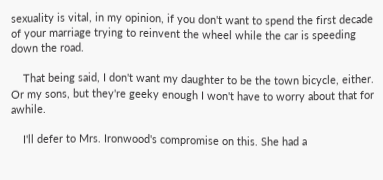sexuality is vital, in my opinion, if you don't want to spend the first decade of your marriage trying to reinvent the wheel while the car is speeding down the road.

    That being said, I don't want my daughter to be the town bicycle, either. Or my sons, but they're geeky enough I won't have to worry about that for awhile.

    I'll defer to Mrs. Ironwood's compromise on this. She had a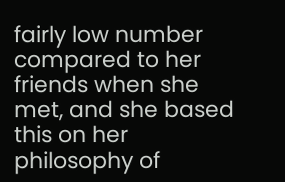fairly low number compared to her friends when she met, and she based this on her philosophy of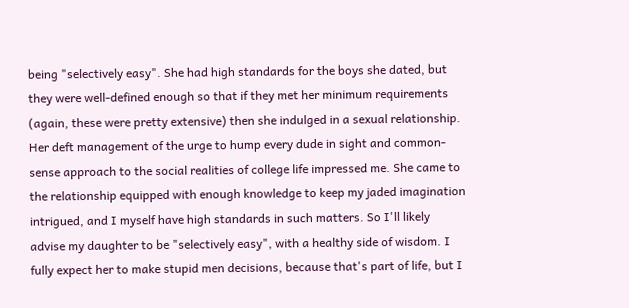being "selectively easy". She had high standards for the boys she dated, but they were well-defined enough so that if they met her minimum requirements (again, these were pretty extensive) then she indulged in a sexual relationship. Her deft management of the urge to hump every dude in sight and common-sense approach to the social realities of college life impressed me. She came to the relationship equipped with enough knowledge to keep my jaded imagination intrigued, and I myself have high standards in such matters. So I'll likely advise my daughter to be "selectively easy", with a healthy side of wisdom. I fully expect her to make stupid men decisions, because that's part of life, but I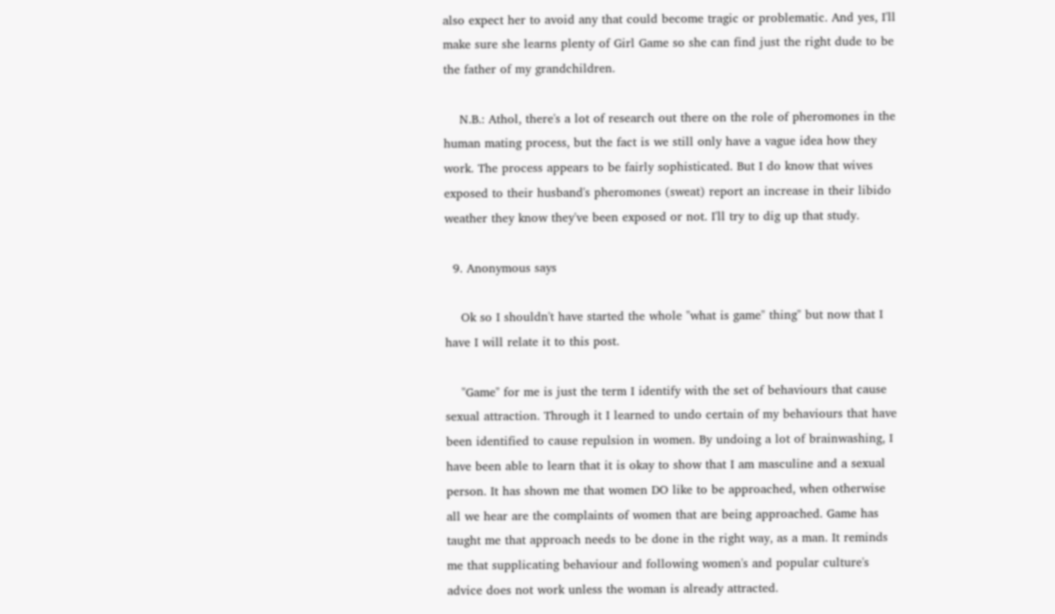also expect her to avoid any that could become tragic or problematic. And yes, I'll make sure she learns plenty of Girl Game so she can find just the right dude to be the father of my grandchildren.

    N.B.: Athol, there's a lot of research out there on the role of pheromones in the human mating process, but the fact is we still only have a vague idea how they work. The process appears to be fairly sophisticated. But I do know that wives exposed to their husband's pheromones (sweat) report an increase in their libido weather they know they've been exposed or not. I'll try to dig up that study.

  9. Anonymous says

    Ok so I shouldn't have started the whole "what is game" thing" but now that I have I will relate it to this post.

    "Game" for me is just the term I identify with the set of behaviours that cause sexual attraction. Through it I learned to undo certain of my behaviours that have been identified to cause repulsion in women. By undoing a lot of brainwashing, I have been able to learn that it is okay to show that I am masculine and a sexual person. It has shown me that women DO like to be approached, when otherwise all we hear are the complaints of women that are being approached. Game has taught me that approach needs to be done in the right way, as a man. It reminds me that supplicating behaviour and following women's and popular culture's advice does not work unless the woman is already attracted.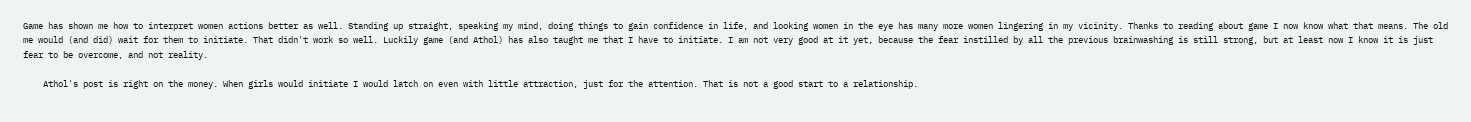Game has shown me how to interpret women actions better as well. Standing up straight, speaking my mind, doing things to gain confidence in life, and looking women in the eye has many more women lingering in my vicinity. Thanks to reading about game I now know what that means. The old me would (and did) wait for them to initiate. That didn't work so well. Luckily game (and Athol) has also taught me that I have to initiate. I am not very good at it yet, because the fear instilled by all the previous brainwashing is still strong, but at least now I know it is just fear to be overcome, and not reality.

    Athol's post is right on the money. When girls would initiate I would latch on even with little attraction, just for the attention. That is not a good start to a relationship.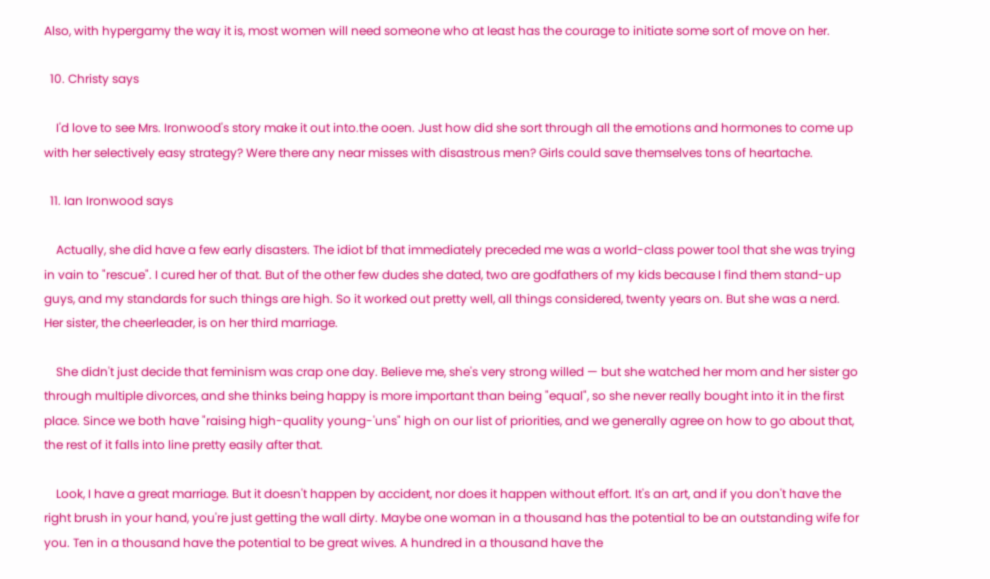Also, with hypergamy the way it is, most women will need someone who at least has the courage to initiate some sort of move on her.

  10. Christy says

    I'd love to see Mrs. Ironwood's story make it out into.the ooen. Just how did she sort through all the emotions and hormones to come up with her selectively easy strategy? Were there any near misses with disastrous men? Girls could save themselves tons of heartache.

  11. Ian Ironwood says

    Actually, she did have a few early disasters. The idiot bf that immediately preceded me was a world-class power tool that she was trying in vain to "rescue". I cured her of that. But of the other few dudes she dated, two are godfathers of my kids because I find them stand-up guys, and my standards for such things are high. So it worked out pretty well, all things considered, twenty years on. But she was a nerd. Her sister, the cheerleader, is on her third marriage.

    She didn't just decide that feminism was crap one day. Believe me, she's very strong willed — but she watched her mom and her sister go through multiple divorces, and she thinks being happy is more important than being "equal", so she never really bought into it in the first place. Since we both have "raising high-quality young-'uns" high on our list of priorities, and we generally agree on how to go about that, the rest of it falls into line pretty easily after that.

    Look, I have a great marriage. But it doesn't happen by accident, nor does it happen without effort. It's an art, and if you don't have the right brush in your hand, you're just getting the wall dirty. Maybe one woman in a thousand has the potential to be an outstanding wife for you. Ten in a thousand have the potential to be great wives. A hundred in a thousand have the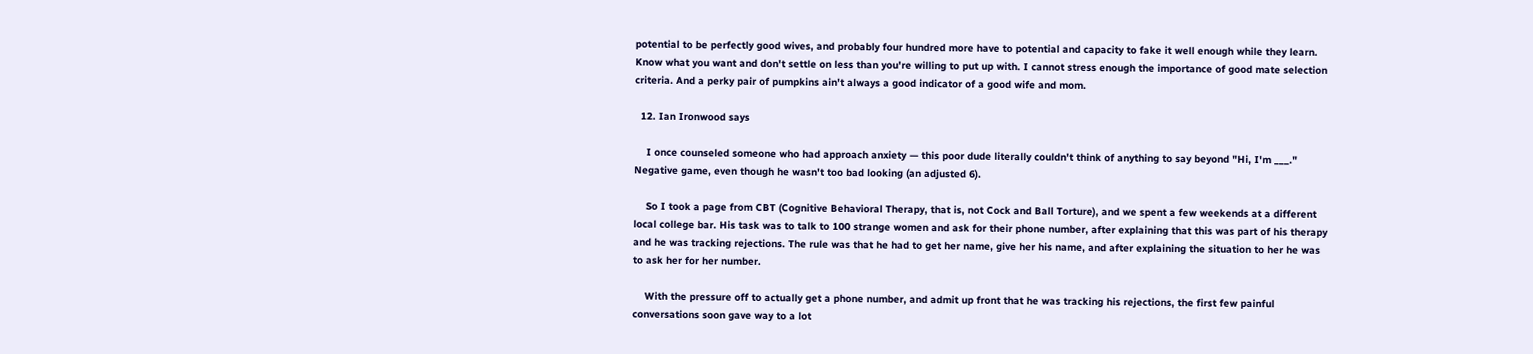potential to be perfectly good wives, and probably four hundred more have to potential and capacity to fake it well enough while they learn. Know what you want and don't settle on less than you're willing to put up with. I cannot stress enough the importance of good mate selection criteria. And a perky pair of pumpkins ain't always a good indicator of a good wife and mom.

  12. Ian Ironwood says

    I once counseled someone who had approach anxiety — this poor dude literally couldn't think of anything to say beyond "Hi, I'm ___." Negative game, even though he wasn't too bad looking (an adjusted 6).

    So I took a page from CBT (Cognitive Behavioral Therapy, that is, not Cock and Ball Torture), and we spent a few weekends at a different local college bar. His task was to talk to 100 strange women and ask for their phone number, after explaining that this was part of his therapy and he was tracking rejections. The rule was that he had to get her name, give her his name, and after explaining the situation to her he was to ask her for her number.

    With the pressure off to actually get a phone number, and admit up front that he was tracking his rejections, the first few painful conversations soon gave way to a lot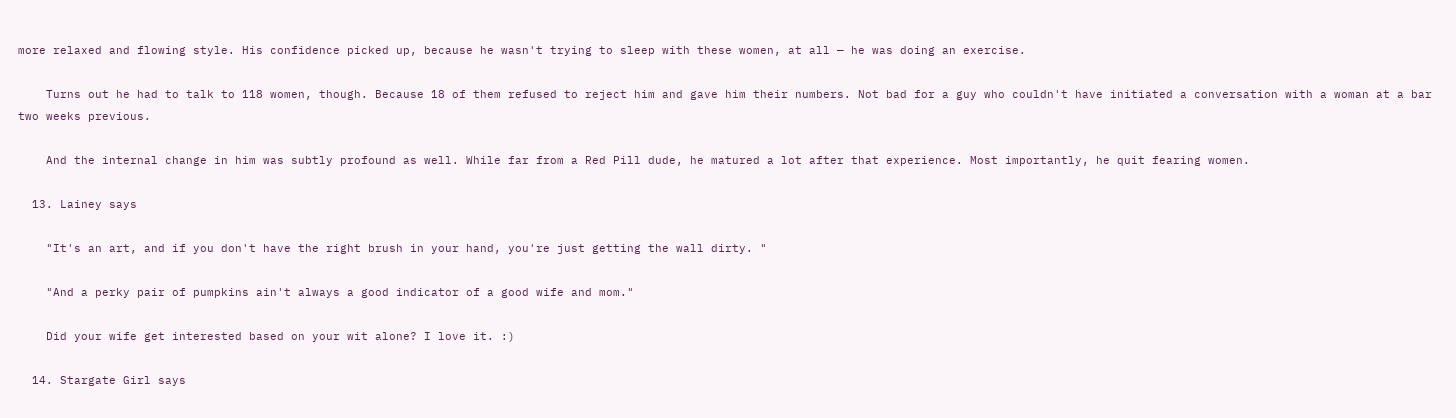more relaxed and flowing style. His confidence picked up, because he wasn't trying to sleep with these women, at all — he was doing an exercise.

    Turns out he had to talk to 118 women, though. Because 18 of them refused to reject him and gave him their numbers. Not bad for a guy who couldn't have initiated a conversation with a woman at a bar two weeks previous.

    And the internal change in him was subtly profound as well. While far from a Red Pill dude, he matured a lot after that experience. Most importantly, he quit fearing women.

  13. Lainey says

    "It's an art, and if you don't have the right brush in your hand, you're just getting the wall dirty. "

    "And a perky pair of pumpkins ain't always a good indicator of a good wife and mom."

    Did your wife get interested based on your wit alone? I love it. :)

  14. Stargate Girl says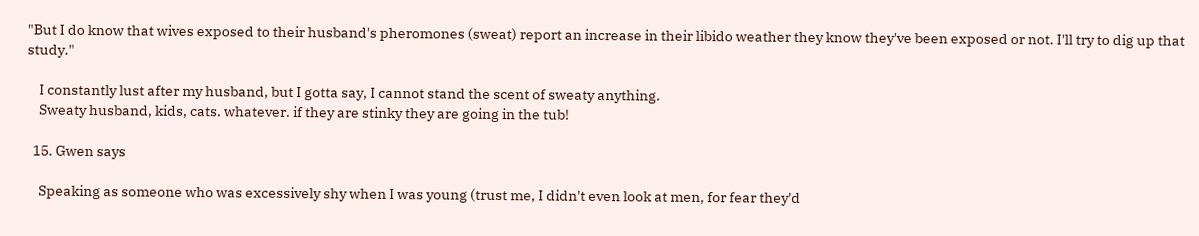"But I do know that wives exposed to their husband's pheromones (sweat) report an increase in their libido weather they know they've been exposed or not. I'll try to dig up that study."

    I constantly lust after my husband, but I gotta say, I cannot stand the scent of sweaty anything.
    Sweaty husband, kids, cats. whatever. if they are stinky they are going in the tub!

  15. Gwen says

    Speaking as someone who was excessively shy when I was young (trust me, I didn't even look at men, for fear they'd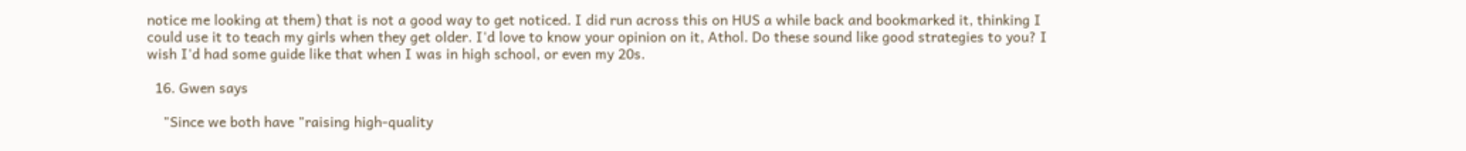notice me looking at them) that is not a good way to get noticed. I did run across this on HUS a while back and bookmarked it, thinking I could use it to teach my girls when they get older. I'd love to know your opinion on it, Athol. Do these sound like good strategies to you? I wish I'd had some guide like that when I was in high school, or even my 20s.

  16. Gwen says

    "Since we both have "raising high-quality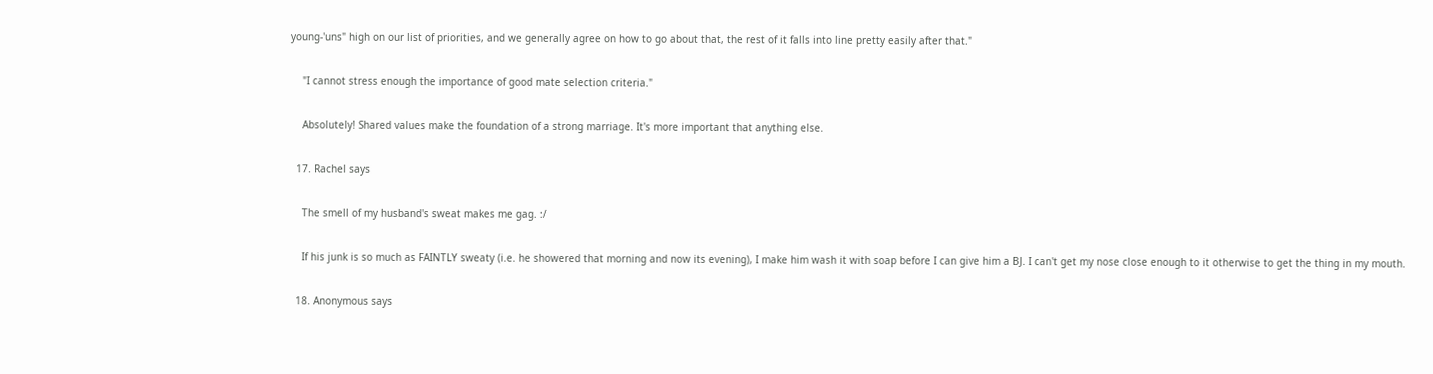young-'uns" high on our list of priorities, and we generally agree on how to go about that, the rest of it falls into line pretty easily after that."

    "I cannot stress enough the importance of good mate selection criteria."

    Absolutely! Shared values make the foundation of a strong marriage. It's more important that anything else.

  17. Rachel says

    The smell of my husband's sweat makes me gag. :/

    If his junk is so much as FAINTLY sweaty (i.e. he showered that morning and now its evening), I make him wash it with soap before I can give him a BJ. I can't get my nose close enough to it otherwise to get the thing in my mouth.

  18. Anonymous says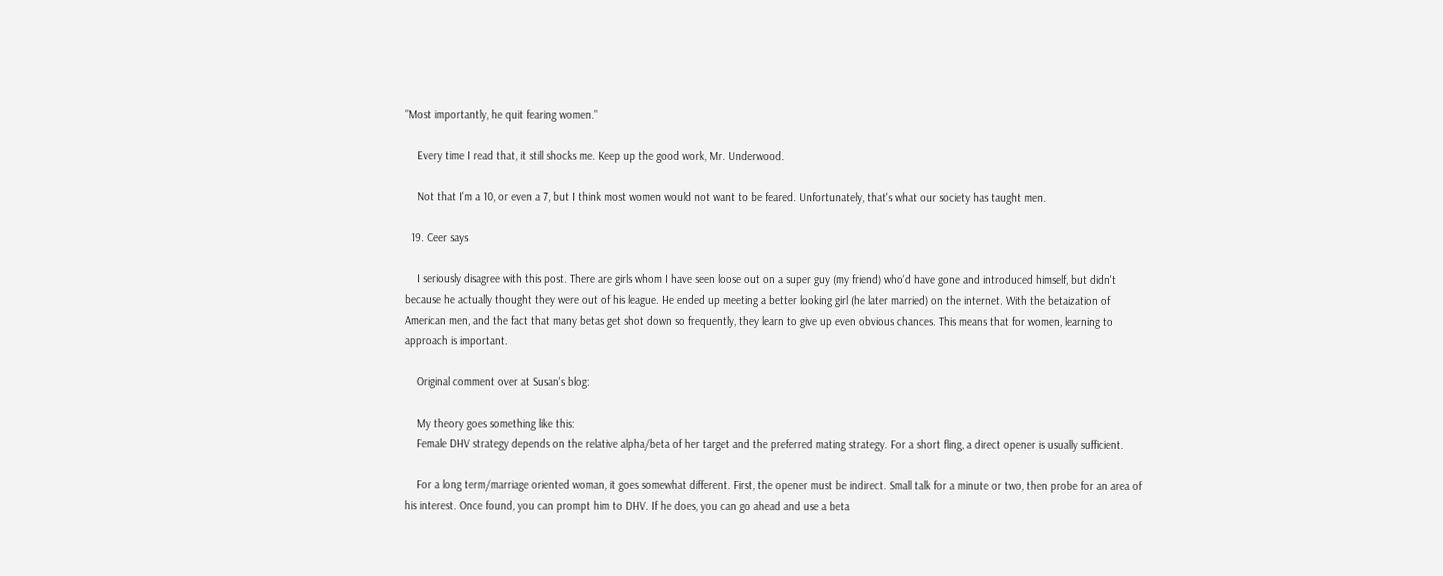"Most importantly, he quit fearing women."

    Every time I read that, it still shocks me. Keep up the good work, Mr. Underwood.

    Not that I'm a 10, or even a 7, but I think most women would not want to be feared. Unfortunately, that's what our society has taught men.

  19. Ceer says

    I seriously disagree with this post. There are girls whom I have seen loose out on a super guy (my friend) who'd have gone and introduced himself, but didn't because he actually thought they were out of his league. He ended up meeting a better looking girl (he later married) on the internet. With the betaization of American men, and the fact that many betas get shot down so frequently, they learn to give up even obvious chances. This means that for women, learning to approach is important.

    Original comment over at Susan's blog:

    My theory goes something like this:
    Female DHV strategy depends on the relative alpha/beta of her target and the preferred mating strategy. For a short fling, a direct opener is usually sufficient.

    For a long term/marriage oriented woman, it goes somewhat different. First, the opener must be indirect. Small talk for a minute or two, then probe for an area of his interest. Once found, you can prompt him to DHV. If he does, you can go ahead and use a beta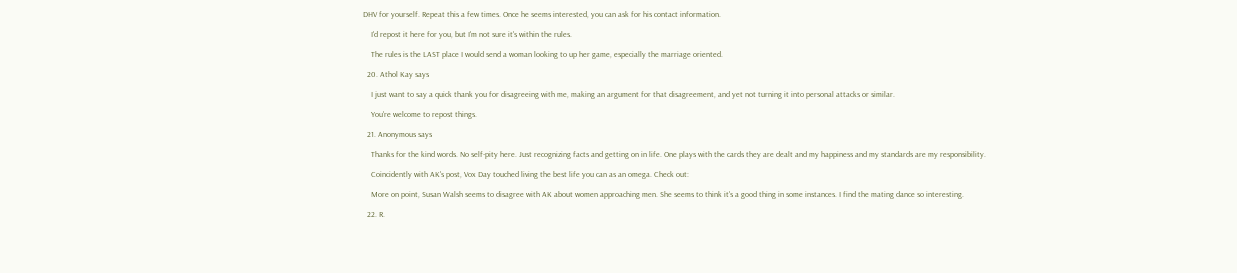DHV for yourself. Repeat this a few times. Once he seems interested, you can ask for his contact information.

    I'd repost it here for you, but I'm not sure it's within the rules.

    The rules is the LAST place I would send a woman looking to up her game, especially the marriage oriented.

  20. Athol Kay says

    I just want to say a quick thank you for disagreeing with me, making an argument for that disagreement, and yet not turning it into personal attacks or similar.

    You're welcome to repost things.

  21. Anonymous says

    Thanks for the kind words. No self-pity here. Just recognizing facts and getting on in life. One plays with the cards they are dealt and my happiness and my standards are my responsibility.

    Coincidently with AK's post, Vox Day touched living the best life you can as an omega. Check out:

    More on point, Susan Walsh seems to disagree with AK about women approaching men. She seems to think it's a good thing in some instances. I find the mating dance so interesting.

  22. R.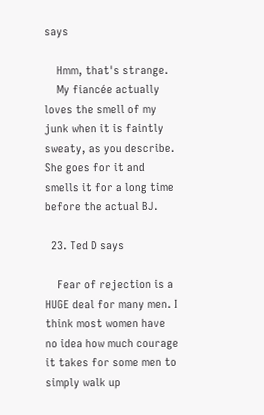says

    Hmm, that's strange.
    My fiancée actually loves the smell of my junk when it is faintly sweaty, as you describe. She goes for it and smells it for a long time before the actual BJ.

  23. Ted D says

    Fear of rejection is a HUGE deal for many men. I think most women have no idea how much courage it takes for some men to simply walk up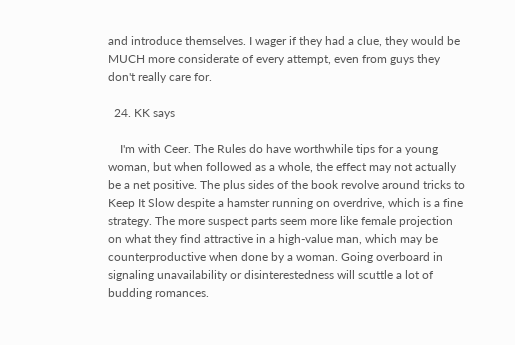and introduce themselves. I wager if they had a clue, they would be MUCH more considerate of every attempt, even from guys they don't really care for.

  24. KK says

    I'm with Ceer. The Rules do have worthwhile tips for a young woman, but when followed as a whole, the effect may not actually be a net positive. The plus sides of the book revolve around tricks to Keep It Slow despite a hamster running on overdrive, which is a fine strategy. The more suspect parts seem more like female projection on what they find attractive in a high-value man, which may be counterproductive when done by a woman. Going overboard in signaling unavailability or disinterestedness will scuttle a lot of budding romances.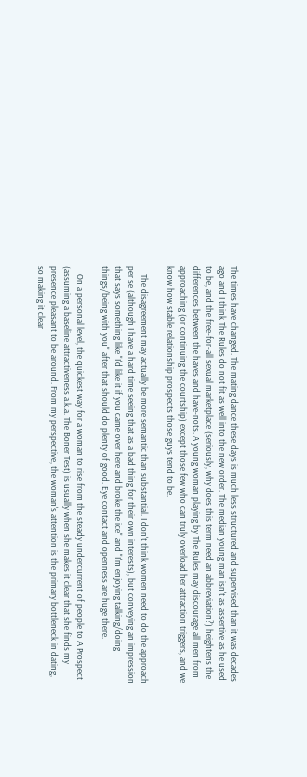The times have changed. The mating dance these days is much less structured and supervised than it was decades ago and I think The Rules do not fit as well into the new order. The median young man isn't as assertive as he used to be, and the free-for-all sexual marketplace (seriously, why does this term need an abbreviation?) heightens the differences between the haves and have-nots. A young woman playing by The Rules may discourage all men from approaching (or continuing the courtship) except those few who can truly overload her attraction triggers, and we know how stable relationship prospects those guys tend to be.

    The disagreement may actually be more semantic than substantial. I don't think women need to do the approach per se (although I have a hard time seeing that as a bad thing for their own interests), but conveying an impression that says something like "I'd like it if you came over here and broke the ice" and "I'm enjoying talking/doing things/being with you" after that should do plenty of good. Eye contact and openness are huge there.

    On a personal level, the quickest way for a woman to rise from the steady undercurrent of people to A Prospect (assuming a baseline attractiveness a.k.a. The Boner Test) is usually when she makes it clear that she finds my presence pleasant to be around. From my perspective, the woman's attention is the primary bottleneck in dating, so making it clear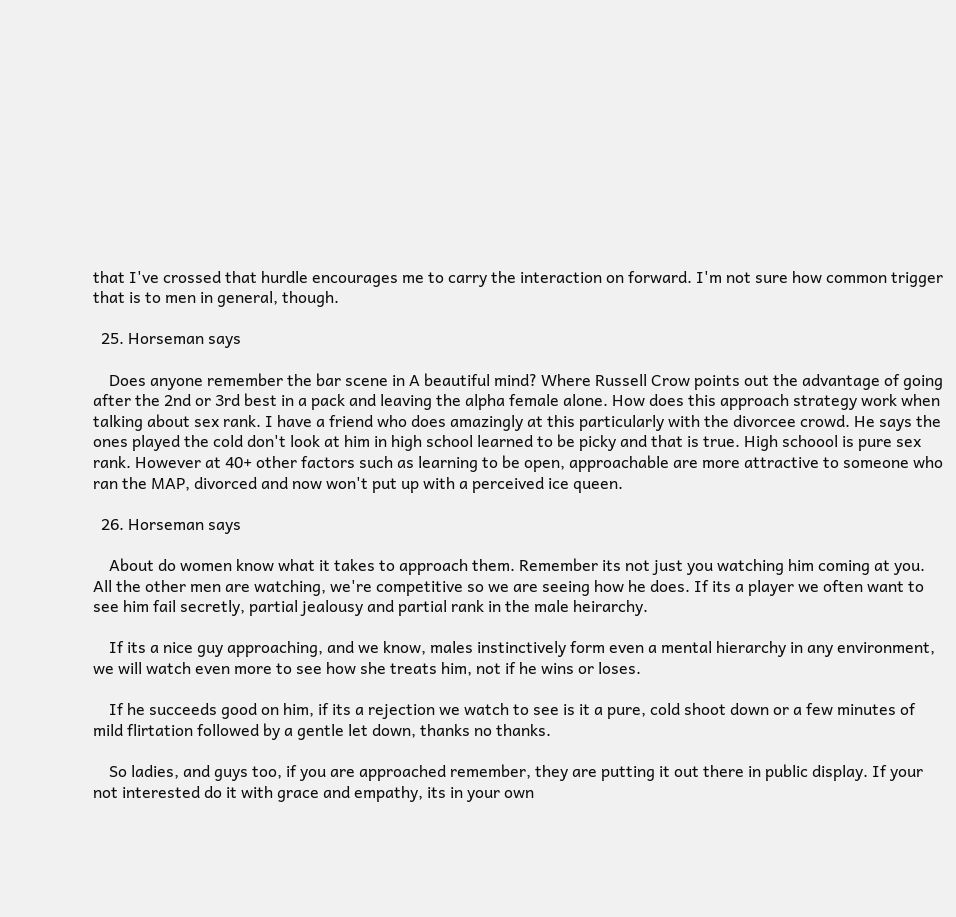that I've crossed that hurdle encourages me to carry the interaction on forward. I'm not sure how common trigger that is to men in general, though.

  25. Horseman says

    Does anyone remember the bar scene in A beautiful mind? Where Russell Crow points out the advantage of going after the 2nd or 3rd best in a pack and leaving the alpha female alone. How does this approach strategy work when talking about sex rank. I have a friend who does amazingly at this particularly with the divorcee crowd. He says the ones played the cold don't look at him in high school learned to be picky and that is true. High schoool is pure sex rank. However at 40+ other factors such as learning to be open, approachable are more attractive to someone who ran the MAP, divorced and now won't put up with a perceived ice queen.

  26. Horseman says

    About do women know what it takes to approach them. Remember its not just you watching him coming at you. All the other men are watching, we're competitive so we are seeing how he does. If its a player we often want to see him fail secretly, partial jealousy and partial rank in the male heirarchy.

    If its a nice guy approaching, and we know, males instinctively form even a mental hierarchy in any environment, we will watch even more to see how she treats him, not if he wins or loses.

    If he succeeds good on him, if its a rejection we watch to see is it a pure, cold shoot down or a few minutes of mild flirtation followed by a gentle let down, thanks no thanks.

    So ladies, and guys too, if you are approached remember, they are putting it out there in public display. If your not interested do it with grace and empathy, its in your own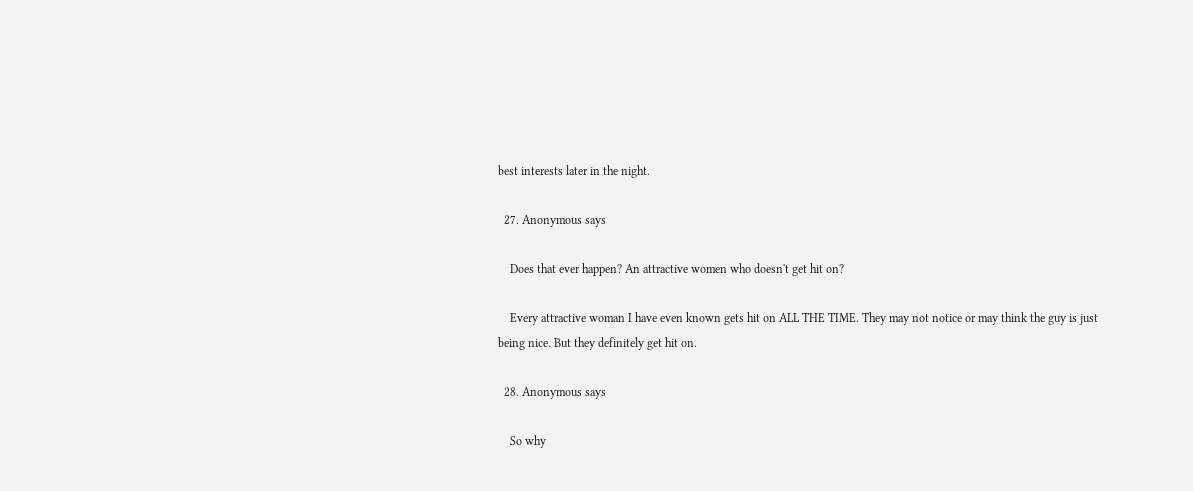best interests later in the night.

  27. Anonymous says

    Does that ever happen? An attractive women who doesn't get hit on?

    Every attractive woman I have even known gets hit on ALL THE TIME. They may not notice or may think the guy is just being nice. But they definitely get hit on.

  28. Anonymous says

    So why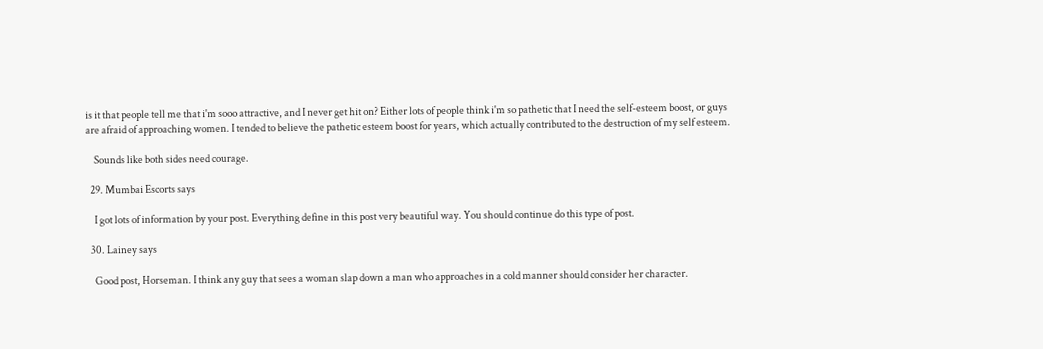is it that people tell me that i'm sooo attractive, and I never get hit on? Either lots of people think i'm so pathetic that I need the self-esteem boost, or guys are afraid of approaching women. I tended to believe the pathetic esteem boost for years, which actually contributed to the destruction of my self esteem.

    Sounds like both sides need courage.

  29. Mumbai Escorts says

    I got lots of information by your post. Everything define in this post very beautiful way. You should continue do this type of post.

  30. Lainey says

    Good post, Horseman. I think any guy that sees a woman slap down a man who approaches in a cold manner should consider her character.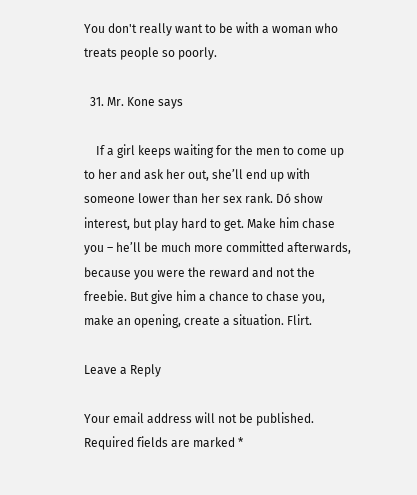You don't really want to be with a woman who treats people so poorly.

  31. Mr. Kone says

    If a girl keeps waiting for the men to come up to her and ask her out, she’ll end up with someone lower than her sex rank. Dó show interest, but play hard to get. Make him chase you – he’ll be much more committed afterwards, because you were the reward and not the freebie. But give him a chance to chase you, make an opening, create a situation. Flirt.

Leave a Reply

Your email address will not be published. Required fields are marked *